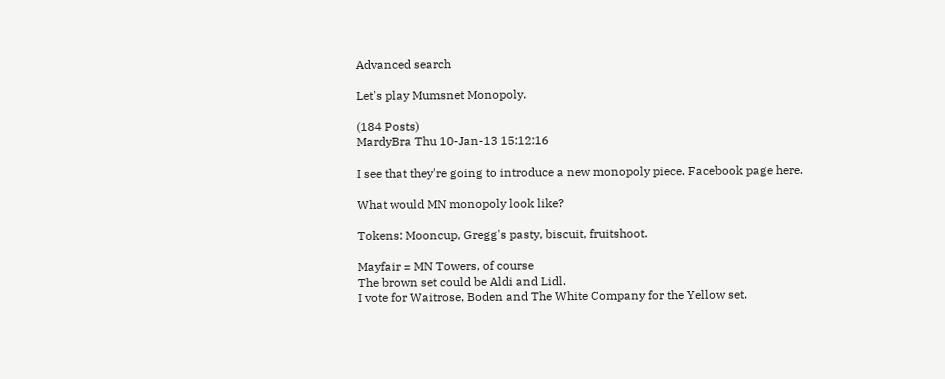Advanced search

Let's play Mumsnet Monopoly.

(184 Posts)
MardyBra Thu 10-Jan-13 15:12:16

I see that they're going to introduce a new monopoly piece. Facebook page here.

What would MN monopoly look like?

Tokens: Mooncup, Gregg's pasty, biscuit, fruitshoot.

Mayfair = MN Towers, of course
The brown set could be Aldi and Lidl.
I vote for Waitrose, Boden and The White Company for the Yellow set.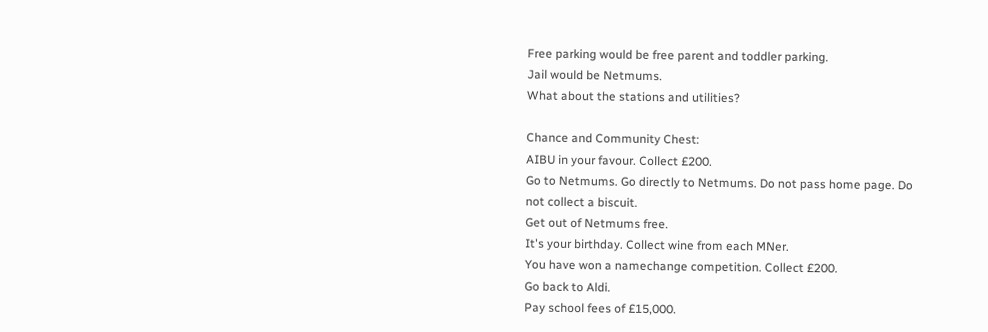Free parking would be free parent and toddler parking.
Jail would be Netmums.
What about the stations and utilities?

Chance and Community Chest:
AIBU in your favour. Collect £200.
Go to Netmums. Go directly to Netmums. Do not pass home page. Do not collect a biscuit.
Get out of Netmums free.
It's your birthday. Collect wine from each MNer.
You have won a namechange competition. Collect £200.
Go back to Aldi.
Pay school fees of £15,000.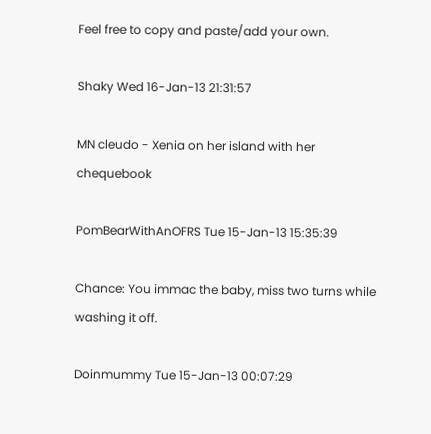Feel free to copy and paste/add your own.

Shaky Wed 16-Jan-13 21:31:57

MN cleudo - Xenia on her island with her chequebook

PomBearWithAnOFRS Tue 15-Jan-13 15:35:39

Chance: You immac the baby, miss two turns while washing it off.

Doinmummy Tue 15-Jan-13 00:07:29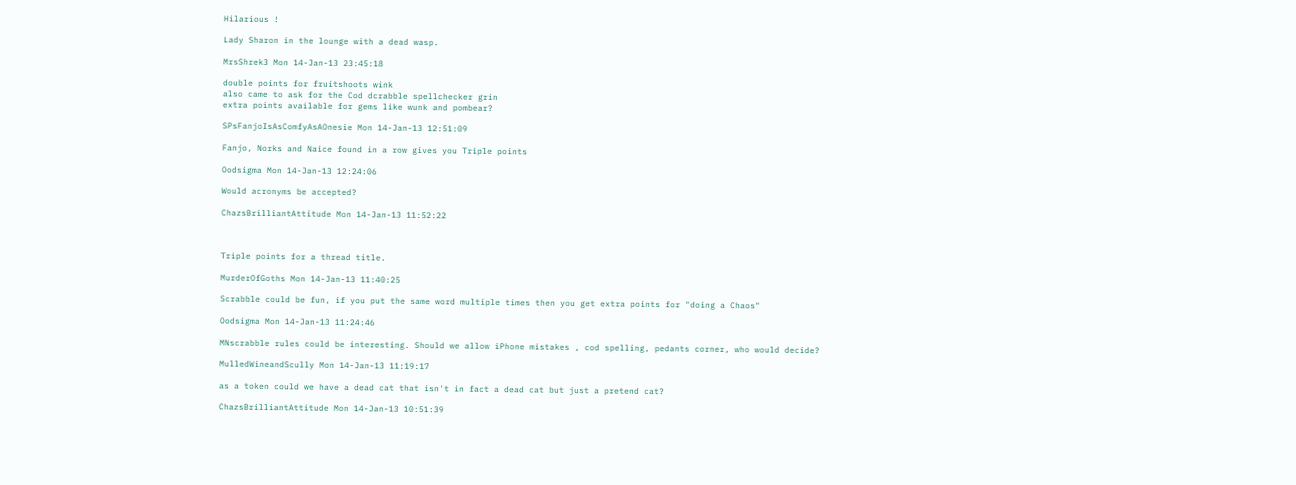Hilarious !

Lady Sharon in the lounge with a dead wasp.

MrsShrek3 Mon 14-Jan-13 23:45:18

double points for fruitshoots wink
also came to ask for the Cod dcrabble spellchecker grin
extra points available for gems like wunk and pombear?

SPsFanjoIsAsComfyAsAOnesie Mon 14-Jan-13 12:51:09

Fanjo, Norks and Naice found in a row gives you Triple points

Oodsigma Mon 14-Jan-13 12:24:06

Would acronyms be accepted?

ChazsBrilliantAttitude Mon 14-Jan-13 11:52:22



Triple points for a thread title.

MurderOfGoths Mon 14-Jan-13 11:40:25

Scrabble could be fun, if you put the same word multiple times then you get extra points for "doing a Chaos"

Oodsigma Mon 14-Jan-13 11:24:46

MNscrabble rules could be interesting. Should we allow iPhone mistakes , cod spelling, pedants corner, who would decide?

MulledWineandScully Mon 14-Jan-13 11:19:17

as a token could we have a dead cat that isn't in fact a dead cat but just a pretend cat?

ChazsBrilliantAttitude Mon 14-Jan-13 10:51:39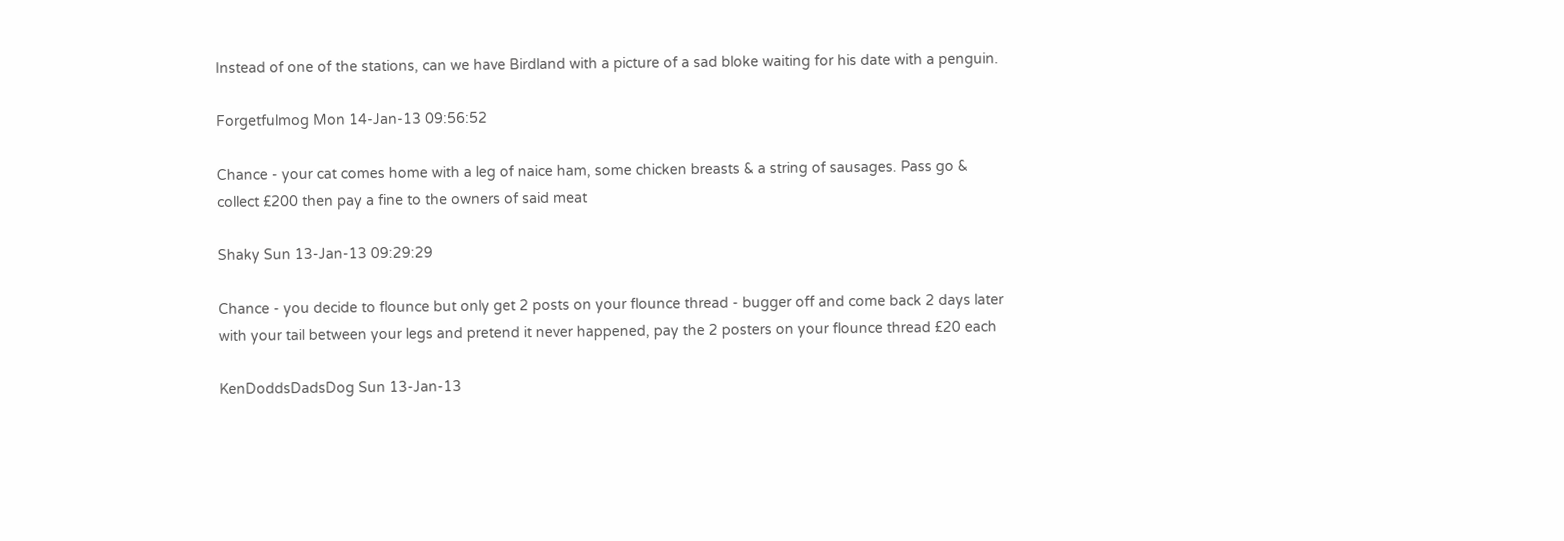Instead of one of the stations, can we have Birdland with a picture of a sad bloke waiting for his date with a penguin.

Forgetfulmog Mon 14-Jan-13 09:56:52

Chance - your cat comes home with a leg of naice ham, some chicken breasts & a string of sausages. Pass go & collect £200 then pay a fine to the owners of said meat

Shaky Sun 13-Jan-13 09:29:29

Chance - you decide to flounce but only get 2 posts on your flounce thread - bugger off and come back 2 days later with your tail between your legs and pretend it never happened, pay the 2 posters on your flounce thread £20 each

KenDoddsDadsDog Sun 13-Jan-13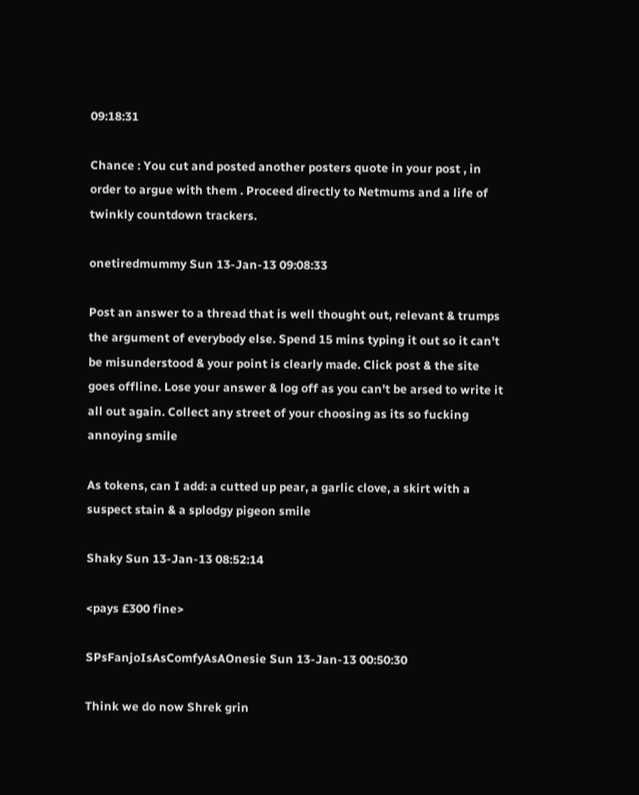09:18:31

Chance : You cut and posted another posters quote in your post , in order to argue with them . Proceed directly to Netmums and a life of twinkly countdown trackers.

onetiredmummy Sun 13-Jan-13 09:08:33

Post an answer to a thread that is well thought out, relevant & trumps the argument of everybody else. Spend 15 mins typing it out so it can't be misunderstood & your point is clearly made. Click post & the site goes offline. Lose your answer & log off as you can't be arsed to write it all out again. Collect any street of your choosing as its so fucking annoying smile

As tokens, can I add: a cutted up pear, a garlic clove, a skirt with a suspect stain & a splodgy pigeon smile

Shaky Sun 13-Jan-13 08:52:14

<pays £300 fine>

SPsFanjoIsAsComfyAsAOnesie Sun 13-Jan-13 00:50:30

Think we do now Shrek grin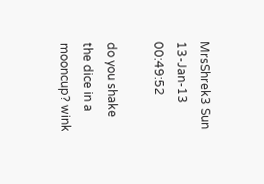MrsShrek3 Sun 13-Jan-13 00:49:52

do you shake the dice in a mooncup? wink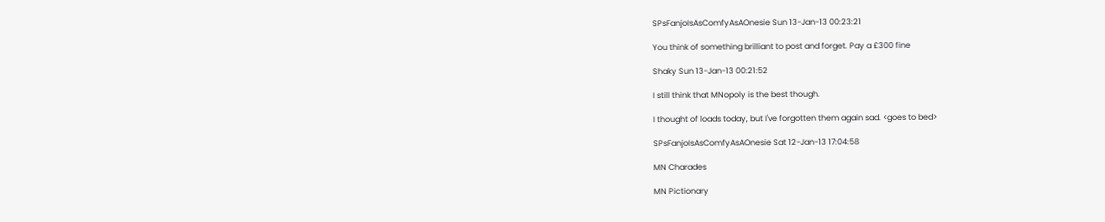SPsFanjoIsAsComfyAsAOnesie Sun 13-Jan-13 00:23:21

You think of something brilliant to post and forget. Pay a £300 fine

Shaky Sun 13-Jan-13 00:21:52

I still think that MNopoly is the best though.

I thought of loads today, but I've forgotten them again sad. <goes to bed>

SPsFanjoIsAsComfyAsAOnesie Sat 12-Jan-13 17:04:58

MN Charades

MN Pictionary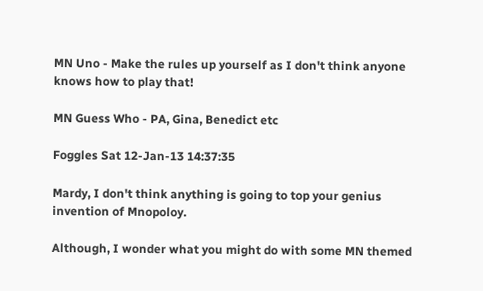MN Uno - Make the rules up yourself as I don't think anyone knows how to play that!

MN Guess Who - PA, Gina, Benedict etc

Foggles Sat 12-Jan-13 14:37:35

Mardy, I don't think anything is going to top your genius invention of Mnopoloy.

Although, I wonder what you might do with some MN themed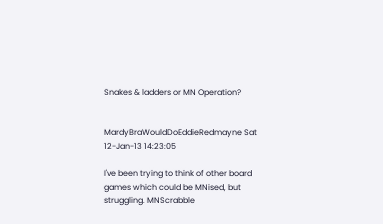Snakes & ladders or MN Operation?


MardyBraWouldDoEddieRedmayne Sat 12-Jan-13 14:23:05

I've been trying to think of other board games which could be MNised, but struggling. MNScrabble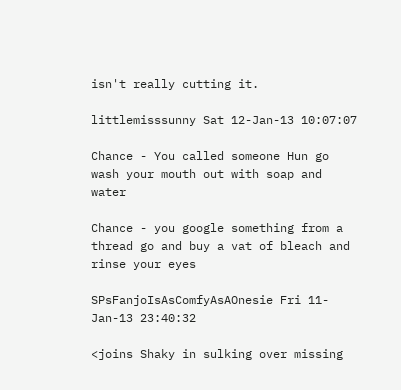isn't really cutting it.

littlemisssunny Sat 12-Jan-13 10:07:07

Chance - You called someone Hun go wash your mouth out with soap and water

Chance - you google something from a thread go and buy a vat of bleach and rinse your eyes

SPsFanjoIsAsComfyAsAOnesie Fri 11-Jan-13 23:40:32

<joins Shaky in sulking over missing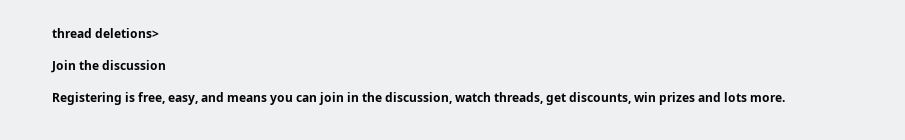thread deletions>

Join the discussion

Registering is free, easy, and means you can join in the discussion, watch threads, get discounts, win prizes and lots more.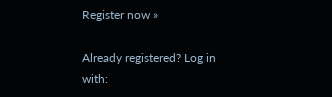Register now »

Already registered? Log in with: